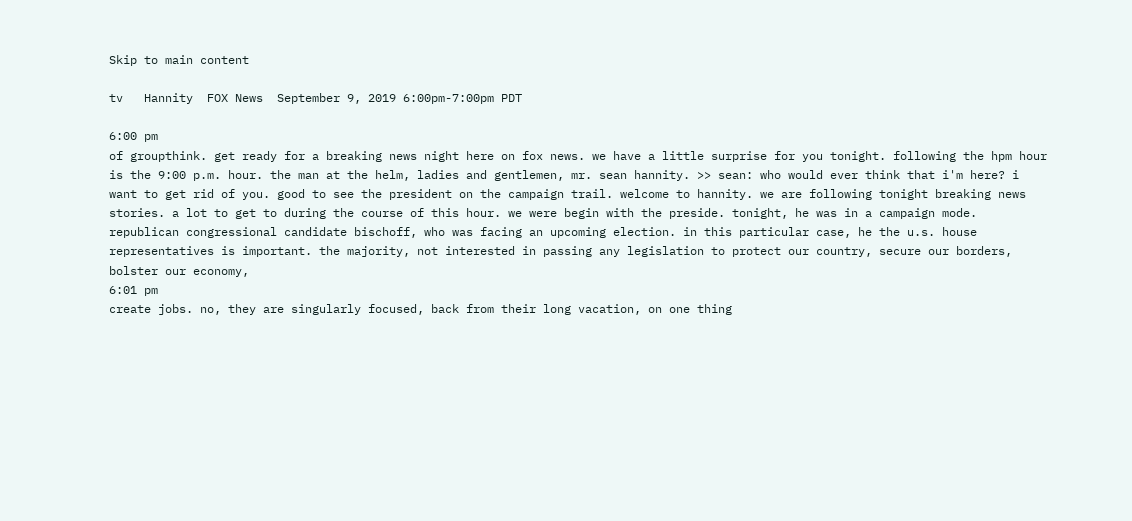Skip to main content

tv   Hannity  FOX News  September 9, 2019 6:00pm-7:00pm PDT

6:00 pm
of groupthink. get ready for a breaking news night here on fox news. we have a little surprise for you tonight. following the hpm hour is the 9:00 p.m. hour. the man at the helm, ladies and gentlemen, mr. sean hannity. >> sean: who would ever think that i'm here? i want to get rid of you. good to see the president on the campaign trail. welcome to hannity. we are following tonight breaking news stories. a lot to get to during the course of this hour. we were begin with the preside. tonight, he was in a campaign mode. republican congressional candidate bischoff, who was facing an upcoming election. in this particular case, he the u.s. house representatives is important. the majority, not interested in passing any legislation to protect our country, secure our borders, bolster our economy,
6:01 pm
create jobs. no, they are singularly focused, back from their long vacation, on one thing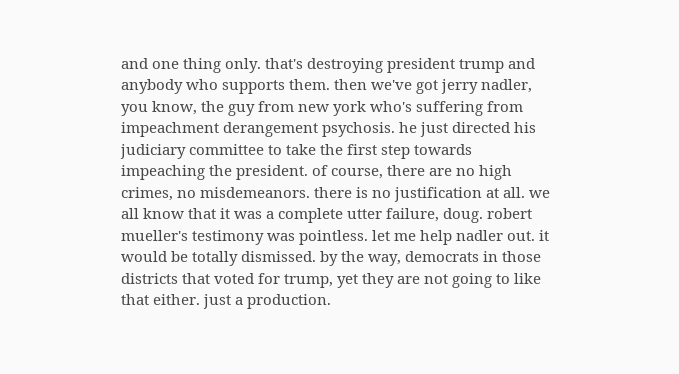and one thing only. that's destroying president trump and anybody who supports them. then we've got jerry nadler, you know, the guy from new york who's suffering from impeachment derangement psychosis. he just directed his judiciary committee to take the first step towards impeaching the president. of course, there are no high crimes, no misdemeanors. there is no justification at all. we all know that it was a complete utter failure, doug. robert mueller's testimony was pointless. let me help nadler out. it would be totally dismissed. by the way, democrats in those districts that voted for trump, yet they are not going to like that either. just a production.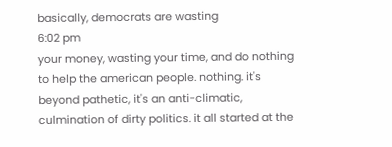basically, democrats are wasting
6:02 pm
your money, wasting your time, and do nothing to help the american people. nothing. it's beyond pathetic, it's an anti-climatic, culmination of dirty politics. it all started at the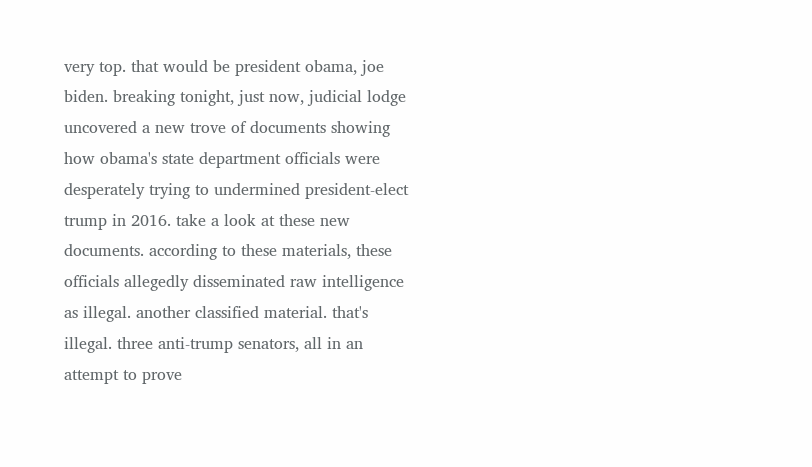very top. that would be president obama, joe biden. breaking tonight, just now, judicial lodge uncovered a new trove of documents showing how obama's state department officials were desperately trying to undermined president-elect trump in 2016. take a look at these new documents. according to these materials, these officials allegedly disseminated raw intelligence as illegal. another classified material. that's illegal. three anti-trump senators, all in an attempt to prove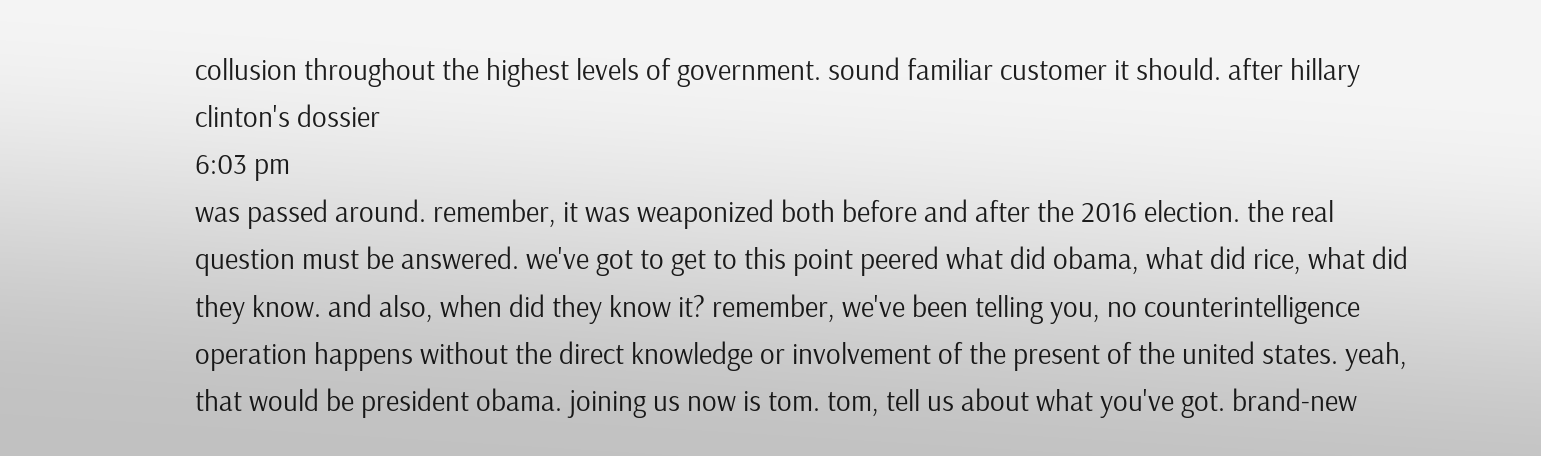collusion throughout the highest levels of government. sound familiar customer it should. after hillary clinton's dossier
6:03 pm
was passed around. remember, it was weaponized both before and after the 2016 election. the real question must be answered. we've got to get to this point peered what did obama, what did rice, what did they know. and also, when did they know it? remember, we've been telling you, no counterintelligence operation happens without the direct knowledge or involvement of the present of the united states. yeah, that would be president obama. joining us now is tom. tom, tell us about what you've got. brand-new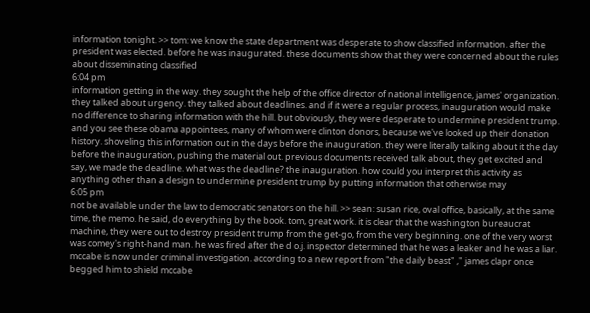information tonight. >> tom: we know the state department was desperate to show classified information. after the president was elected. before he was inaugurated. these documents show that they were concerned about the rules about disseminating classified
6:04 pm
information getting in the way. they sought the help of the office director of national intelligence, james' organization. they talked about urgency. they talked about deadlines. and if it were a regular process, inauguration would make no difference to sharing information with the hill. but obviously, they were desperate to undermine president trump. and you see these obama appointees, many of whom were clinton donors, because we've looked up their donation history. shoveling this information out in the days before the inauguration. they were literally talking about it the day before the inauguration, pushing the material out. previous documents received talk about, they get excited and say, we made the deadline. what was the deadline? the inauguration. how could you interpret this activity as anything other than a design to undermine president trump by putting information that otherwise may
6:05 pm
not be available under the law to democratic senators on the hill. >> sean: susan rice, oval office, basically, at the same time, the memo. he said, do everything by the book. tom, great work. it is clear that the washington bureaucrat machine, they were out to destroy president trump from the get-go, from the very beginning. one of the very worst was comey's right-hand man. he was fired after the d o.j. inspector determined that he was a leaker and he was a liar. mccabe is now under criminal investigation. according to a new report from "the daily beast" ," james clapr once begged him to shield mccabe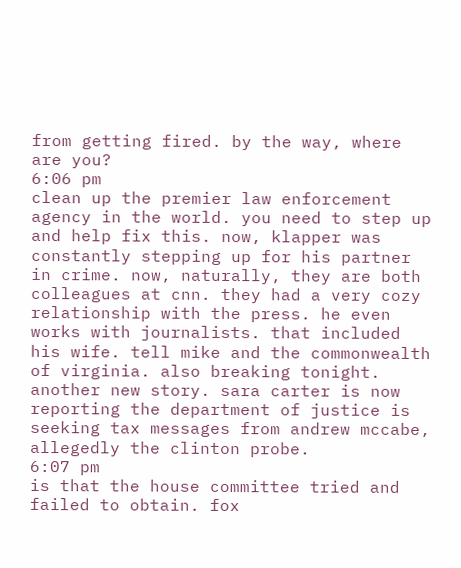from getting fired. by the way, where are you?
6:06 pm
clean up the premier law enforcement agency in the world. you need to step up and help fix this. now, klapper was constantly stepping up for his partner in crime. now, naturally, they are both colleagues at cnn. they had a very cozy relationship with the press. he even works with journalists. that included his wife. tell mike and the commonwealth of virginia. also breaking tonight. another new story. sara carter is now reporting the department of justice is seeking tax messages from andrew mccabe, allegedly the clinton probe.
6:07 pm
is that the house committee tried and failed to obtain. fox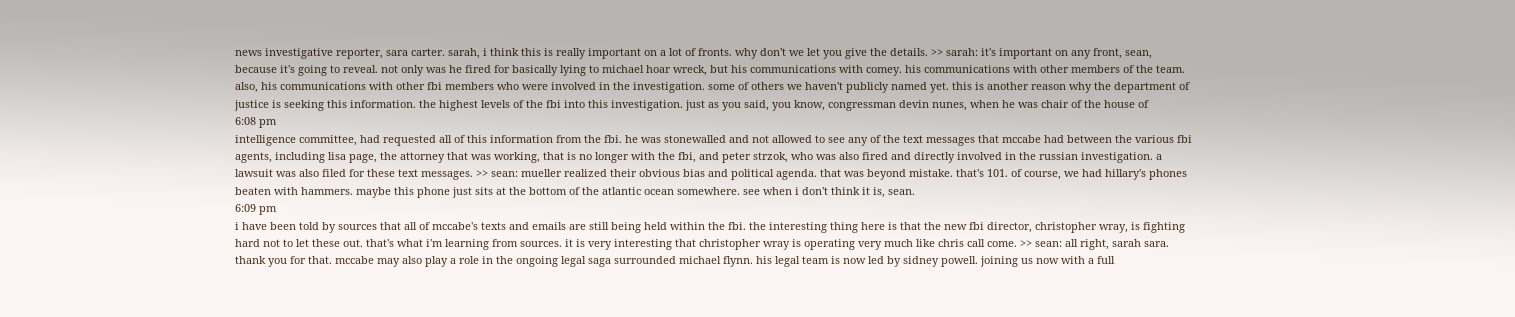news investigative reporter, sara carter. sarah, i think this is really important on a lot of fronts. why don't we let you give the details. >> sarah: it's important on any front, sean, because it's going to reveal. not only was he fired for basically lying to michael hoar wreck, but his communications with comey. his communications with other members of the team. also, his communications with other fbi members who were involved in the investigation. some of others we haven't publicly named yet. this is another reason why the department of justice is seeking this information. the highest levels of the fbi into this investigation. just as you said, you know, congressman devin nunes, when he was chair of the house of
6:08 pm
intelligence committee, had requested all of this information from the fbi. he was stonewalled and not allowed to see any of the text messages that mccabe had between the various fbi agents, including lisa page, the attorney that was working, that is no longer with the fbi, and peter strzok, who was also fired and directly involved in the russian investigation. a lawsuit was also filed for these text messages. >> sean: mueller realized their obvious bias and political agenda. that was beyond mistake. that's 101. of course, we had hillary's phones beaten with hammers. maybe this phone just sits at the bottom of the atlantic ocean somewhere. see when i don't think it is, sean.
6:09 pm
i have been told by sources that all of mccabe's texts and emails are still being held within the fbi. the interesting thing here is that the new fbi director, christopher wray, is fighting hard not to let these out. that's what i'm learning from sources. it is very interesting that christopher wray is operating very much like chris call come. >> sean: all right, sarah sara. thank you for that. mccabe may also play a role in the ongoing legal saga surrounded michael flynn. his legal team is now led by sidney powell. joining us now with a full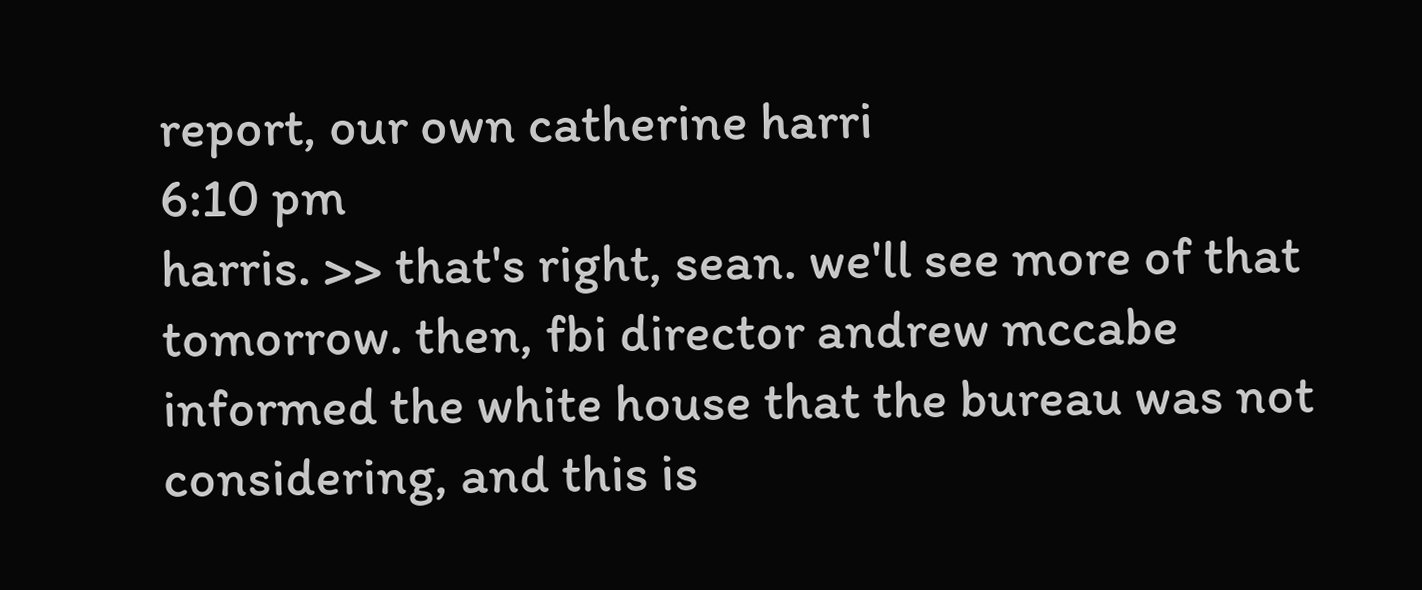report, our own catherine harri
6:10 pm
harris. >> that's right, sean. we'll see more of that tomorrow. then, fbi director andrew mccabe informed the white house that the bureau was not considering, and this is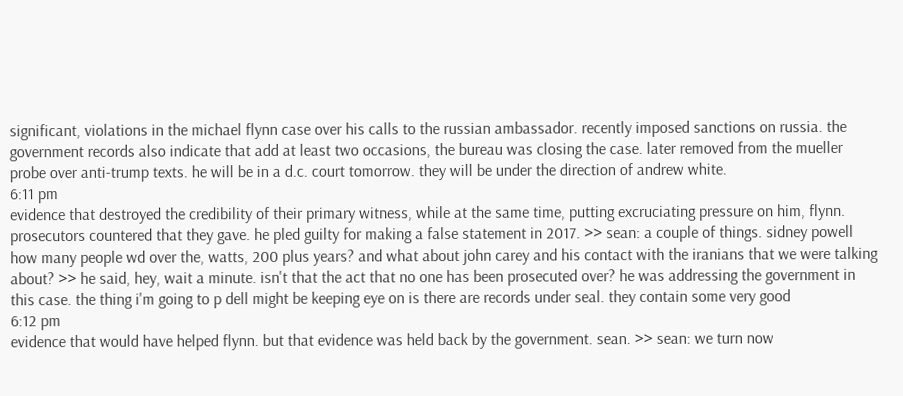significant, violations in the michael flynn case over his calls to the russian ambassador. recently imposed sanctions on russia. the government records also indicate that add at least two occasions, the bureau was closing the case. later removed from the mueller probe over anti-trump texts. he will be in a d.c. court tomorrow. they will be under the direction of andrew white.
6:11 pm
evidence that destroyed the credibility of their primary witness, while at the same time, putting excruciating pressure on him, flynn. prosecutors countered that they gave. he pled guilty for making a false statement in 2017. >> sean: a couple of things. sidney powell how many people wd over the, watts, 200 plus years? and what about john carey and his contact with the iranians that we were talking about? >> he said, hey, wait a minute. isn't that the act that no one has been prosecuted over? he was addressing the government in this case. the thing i'm going to p dell might be keeping eye on is there are records under seal. they contain some very good
6:12 pm
evidence that would have helped flynn. but that evidence was held back by the government. sean. >> sean: we turn now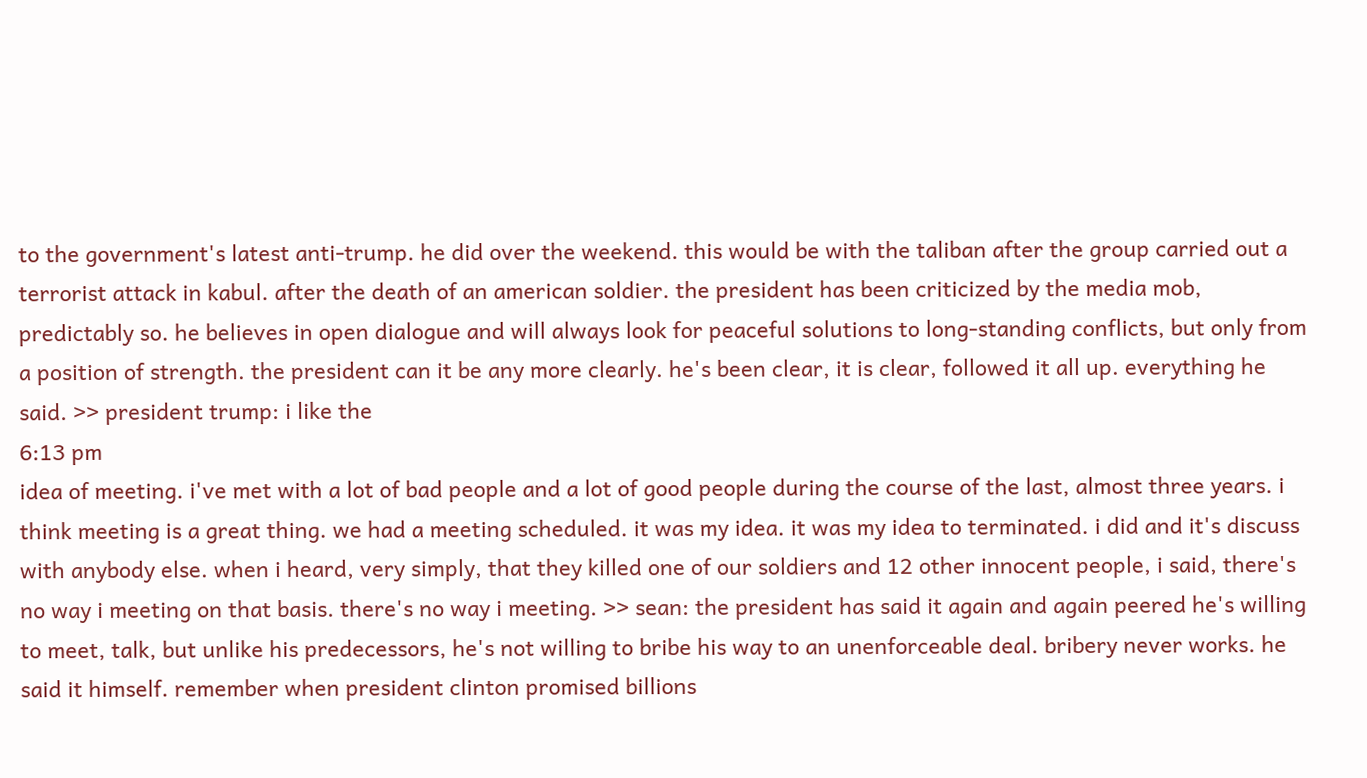to the government's latest anti-trump. he did over the weekend. this would be with the taliban after the group carried out a terrorist attack in kabul. after the death of an american soldier. the president has been criticized by the media mob, predictably so. he believes in open dialogue and will always look for peaceful solutions to long-standing conflicts, but only from a position of strength. the president can it be any more clearly. he's been clear, it is clear, followed it all up. everything he said. >> president trump: i like the
6:13 pm
idea of meeting. i've met with a lot of bad people and a lot of good people during the course of the last, almost three years. i think meeting is a great thing. we had a meeting scheduled. it was my idea. it was my idea to terminated. i did and it's discuss with anybody else. when i heard, very simply, that they killed one of our soldiers and 12 other innocent people, i said, there's no way i meeting on that basis. there's no way i meeting. >> sean: the president has said it again and again peered he's willing to meet, talk, but unlike his predecessors, he's not willing to bribe his way to an unenforceable deal. bribery never works. he said it himself. remember when president clinton promised billions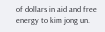of dollars in aid and free energy to kim jong un.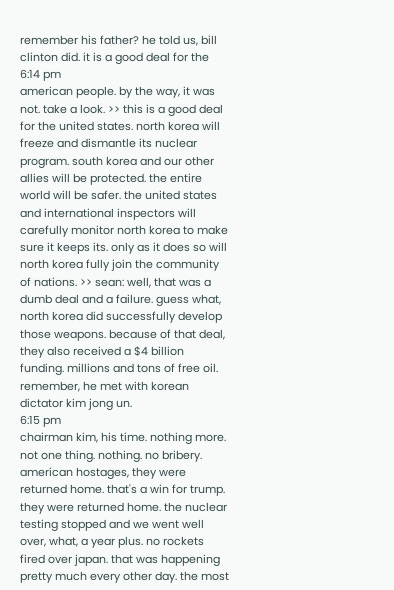remember his father? he told us, bill clinton did. it is a good deal for the
6:14 pm
american people. by the way, it was not. take a look. >> this is a good deal for the united states. north korea will freeze and dismantle its nuclear program. south korea and our other allies will be protected. the entire world will be safer. the united states and international inspectors will carefully monitor north korea to make sure it keeps its. only as it does so will north korea fully join the community of nations. >> sean: well, that was a dumb deal and a failure. guess what, north korea did successfully develop those weapons. because of that deal, they also received a $4 billion funding. millions and tons of free oil. remember, he met with korean dictator kim jong un.
6:15 pm
chairman kim, his time. nothing more. not one thing. nothing. no bribery. american hostages, they were returned home. that's a win for trump. they were returned home. the nuclear testing stopped and we went well over, what, a year plus. no rockets fired over japan. that was happening pretty much every other day. the most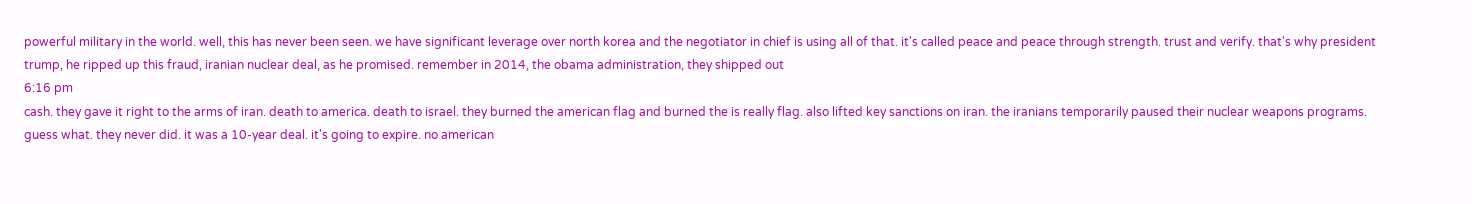powerful military in the world. well, this has never been seen. we have significant leverage over north korea and the negotiator in chief is using all of that. it's called peace and peace through strength. trust and verify. that's why president trump, he ripped up this fraud, iranian nuclear deal, as he promised. remember in 2014, the obama administration, they shipped out
6:16 pm
cash. they gave it right to the arms of iran. death to america. death to israel. they burned the american flag and burned the is really flag. also lifted key sanctions on iran. the iranians temporarily paused their nuclear weapons programs. guess what. they never did. it was a 10-year deal. it's going to expire. no american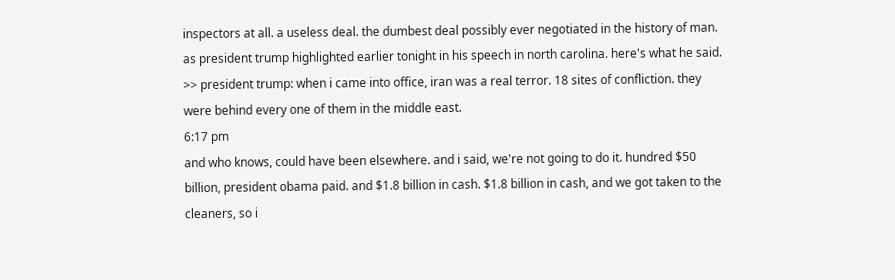inspectors at all. a useless deal. the dumbest deal possibly ever negotiated in the history of man. as president trump highlighted earlier tonight in his speech in north carolina. here's what he said. >> president trump: when i came into office, iran was a real terror. 18 sites of confliction. they were behind every one of them in the middle east.
6:17 pm
and who knows, could have been elsewhere. and i said, we're not going to do it. hundred $50 billion, president obama paid. and $1.8 billion in cash. $1.8 billion in cash, and we got taken to the cleaners, so i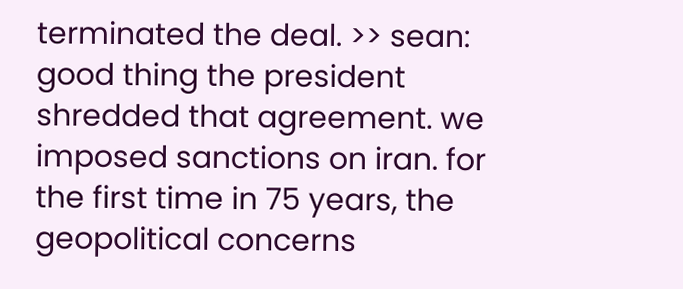terminated the deal. >> sean: good thing the president shredded that agreement. we imposed sanctions on iran. for the first time in 75 years, the geopolitical concerns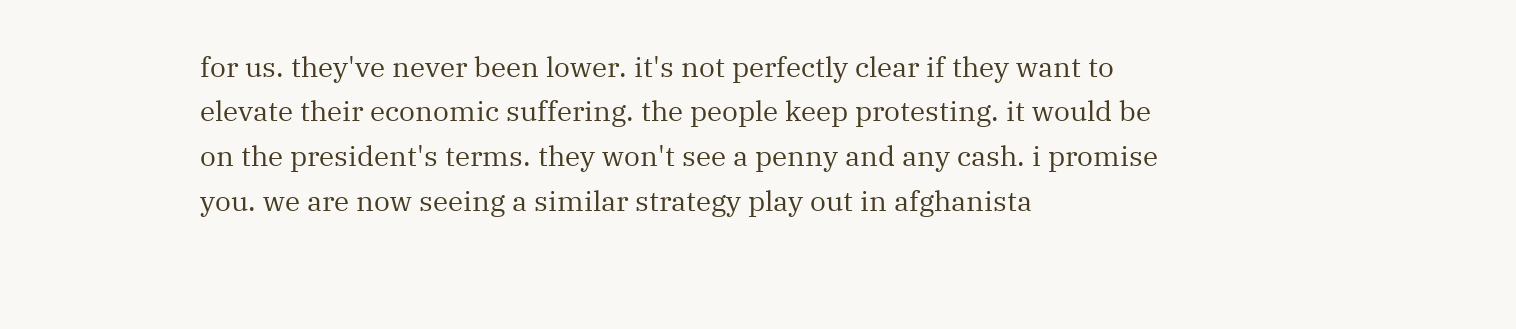for us. they've never been lower. it's not perfectly clear if they want to elevate their economic suffering. the people keep protesting. it would be on the president's terms. they won't see a penny and any cash. i promise you. we are now seeing a similar strategy play out in afghanista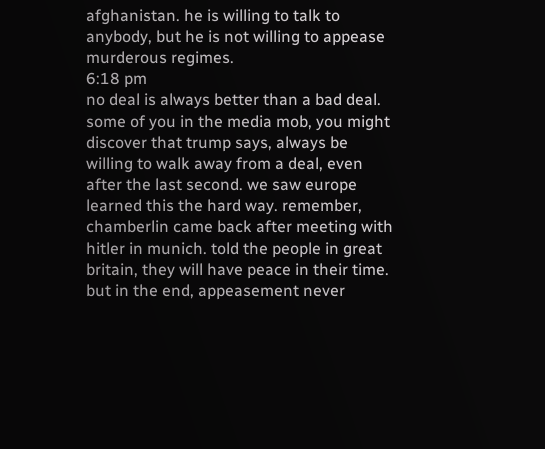afghanistan. he is willing to talk to anybody, but he is not willing to appease murderous regimes.
6:18 pm
no deal is always better than a bad deal. some of you in the media mob, you might discover that trump says, always be willing to walk away from a deal, even after the last second. we saw europe learned this the hard way. remember, chamberlin came back after meeting with hitler in munich. told the people in great britain, they will have peace in their time. but in the end, appeasement never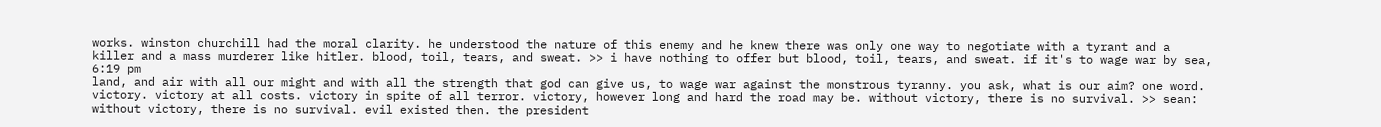works. winston churchill had the moral clarity. he understood the nature of this enemy and he knew there was only one way to negotiate with a tyrant and a killer and a mass murderer like hitler. blood, toil, tears, and sweat. >> i have nothing to offer but blood, toil, tears, and sweat. if it's to wage war by sea,
6:19 pm
land, and air with all our might and with all the strength that god can give us, to wage war against the monstrous tyranny. you ask, what is our aim? one word. victory. victory at all costs. victory in spite of all terror. victory, however long and hard the road may be. without victory, there is no survival. >> sean: without victory, there is no survival. evil existed then. the president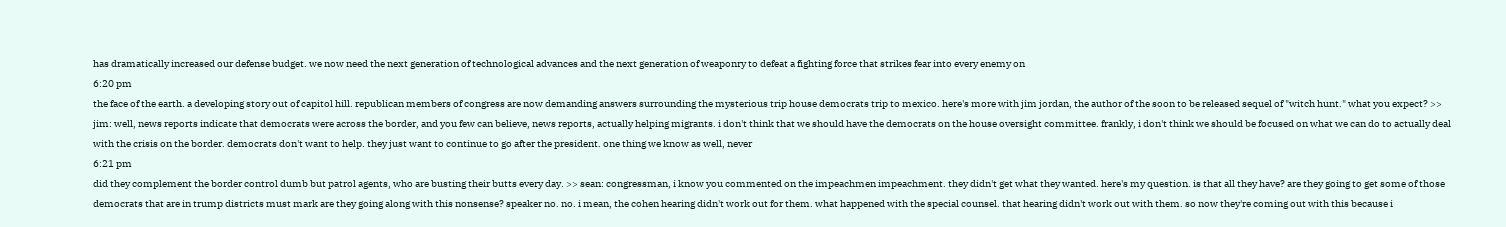has dramatically increased our defense budget. we now need the next generation of technological advances and the next generation of weaponry to defeat a fighting force that strikes fear into every enemy on
6:20 pm
the face of the earth. a developing story out of capitol hill. republican members of congress are now demanding answers surrounding the mysterious trip house democrats trip to mexico. here's more with jim jordan, the author of the soon to be released sequel of "witch hunt." what you expect? >> jim: well, news reports indicate that democrats were across the border, and you few can believe, news reports, actually helping migrants. i don't think that we should have the democrats on the house oversight committee. frankly, i don't think we should be focused on what we can do to actually deal with the crisis on the border. democrats don't want to help. they just want to continue to go after the president. one thing we know as well, never
6:21 pm
did they complement the border control dumb but patrol agents, who are busting their butts every day. >> sean: congressman, i know you commented on the impeachmen impeachment. they didn't get what they wanted. here's my question. is that all they have? are they going to get some of those democrats that are in trump districts must mark are they going along with this nonsense? speaker no. no. i mean, the cohen hearing didn't work out for them. what happened with the special counsel. that hearing didn't work out with them. so now they're coming out with this because i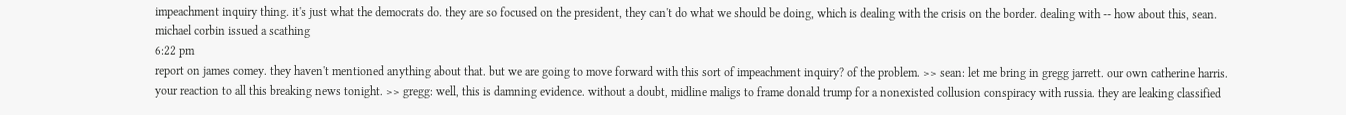impeachment inquiry thing. it's just what the democrats do. they are so focused on the president, they can't do what we should be doing, which is dealing with the crisis on the border. dealing with -- how about this, sean. michael corbin issued a scathing
6:22 pm
report on james comey. they haven't mentioned anything about that. but we are going to move forward with this sort of impeachment inquiry? of the problem. >> sean: let me bring in gregg jarrett. our own catherine harris. your reaction to all this breaking news tonight. >> gregg: well, this is damning evidence. without a doubt, midline maligs to frame donald trump for a nonexisted collusion conspiracy with russia. they are leaking classified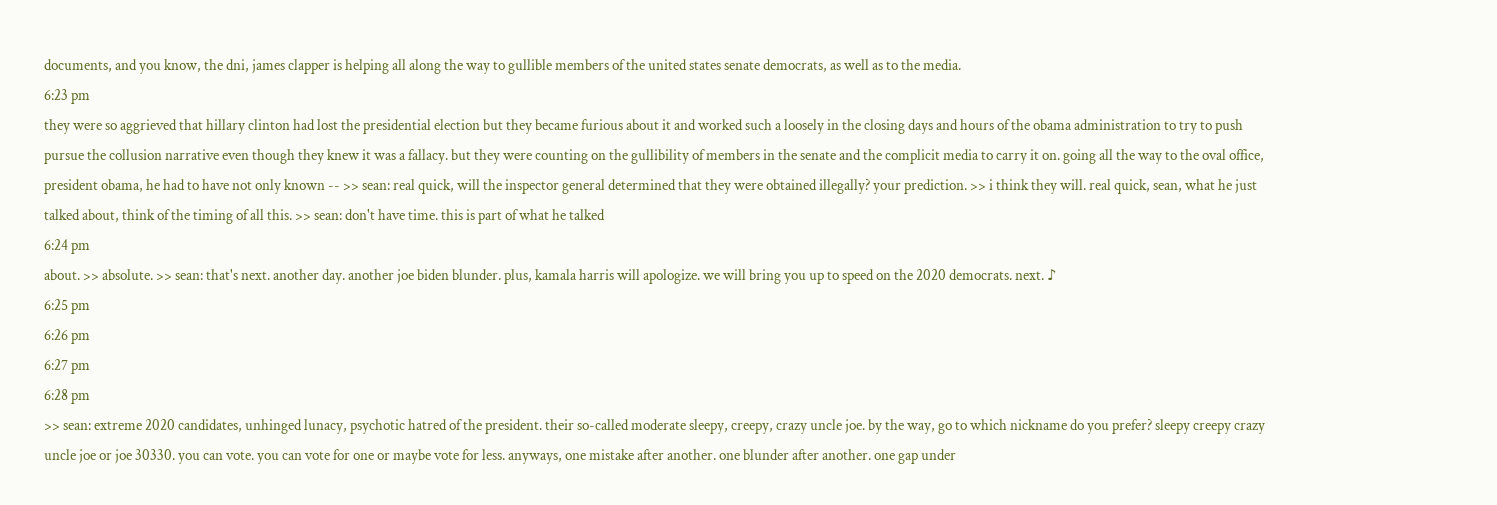documents, and you know, the dni, james clapper is helping all along the way to gullible members of the united states senate democrats, as well as to the media.
6:23 pm
they were so aggrieved that hillary clinton had lost the presidential election but they became furious about it and worked such a loosely in the closing days and hours of the obama administration to try to push pursue the collusion narrative even though they knew it was a fallacy. but they were counting on the gullibility of members in the senate and the complicit media to carry it on. going all the way to the oval office, president obama, he had to have not only known -- >> sean: real quick, will the inspector general determined that they were obtained illegally? your prediction. >> i think they will. real quick, sean, what he just talked about, think of the timing of all this. >> sean: don't have time. this is part of what he talked
6:24 pm
about. >> absolute. >> sean: that's next. another day. another joe biden blunder. plus, kamala harris will apologize. we will bring you up to speed on the 2020 democrats. next. ♪
6:25 pm
6:26 pm
6:27 pm
6:28 pm
>> sean: extreme 2020 candidates, unhinged lunacy, psychotic hatred of the president. their so-called moderate sleepy, creepy, crazy uncle joe. by the way, go to which nickname do you prefer? sleepy creepy crazy uncle joe or joe 30330. you can vote. you can vote for one or maybe vote for less. anyways, one mistake after another. one blunder after another. one gap under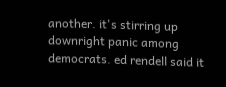another. it's stirring up downright panic among democrats. ed rendell said it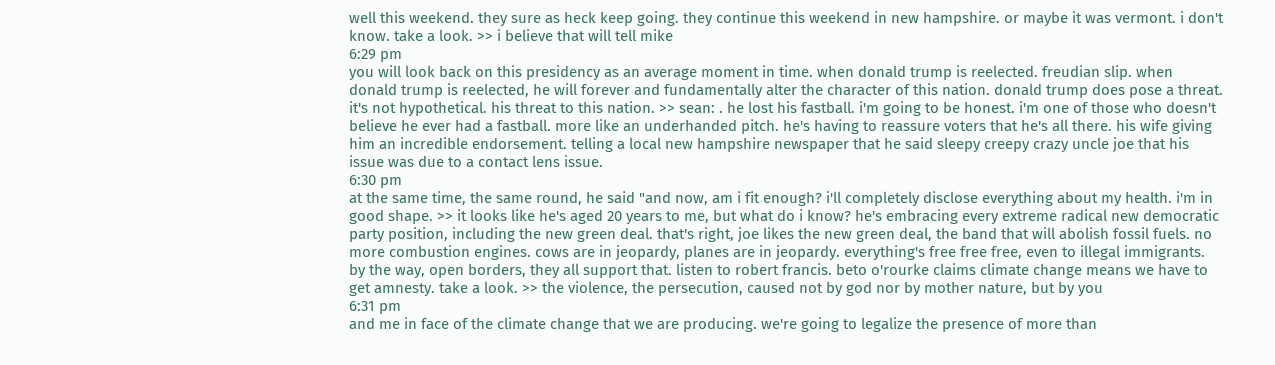well this weekend. they sure as heck keep going. they continue this weekend in new hampshire. or maybe it was vermont. i don't know. take a look. >> i believe that will tell mike
6:29 pm
you will look back on this presidency as an average moment in time. when donald trump is reelected. freudian slip. when donald trump is reelected, he will forever and fundamentally alter the character of this nation. donald trump does pose a threat. it's not hypothetical. his threat to this nation. >> sean: . he lost his fastball. i'm going to be honest. i'm one of those who doesn't believe he ever had a fastball. more like an underhanded pitch. he's having to reassure voters that he's all there. his wife giving him an incredible endorsement. telling a local new hampshire newspaper that he said sleepy creepy crazy uncle joe that his issue was due to a contact lens issue.
6:30 pm
at the same time, the same round, he said "and now, am i fit enough? i'll completely disclose everything about my health. i'm in good shape. >> it looks like he's aged 20 years to me, but what do i know? he's embracing every extreme radical new democratic party position, including the new green deal. that's right, joe likes the new green deal, the band that will abolish fossil fuels. no more combustion engines. cows are in jeopardy, planes are in jeopardy. everything's free free free, even to illegal immigrants. by the way, open borders, they all support that. listen to robert francis. beto o'rourke claims climate change means we have to get amnesty. take a look. >> the violence, the persecution, caused not by god nor by mother nature, but by you
6:31 pm
and me in face of the climate change that we are producing. we're going to legalize the presence of more than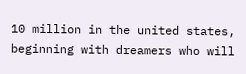10 million in the united states, beginning with dreamers who will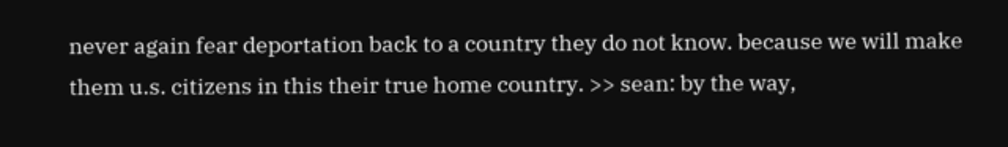never again fear deportation back to a country they do not know. because we will make them u.s. citizens in this their true home country. >> sean: by the way,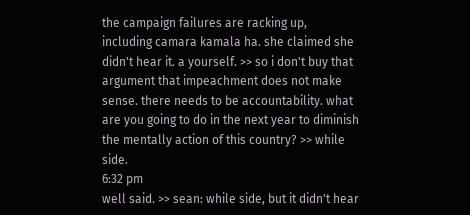the campaign failures are racking up, including camara kamala ha. she claimed she didn't hear it. a yourself. >> so i don't buy that argument that impeachment does not make sense. there needs to be accountability. what are you going to do in the next year to diminish the mentally action of this country? >> while side.
6:32 pm
well said. >> sean: while side, but it didn't hear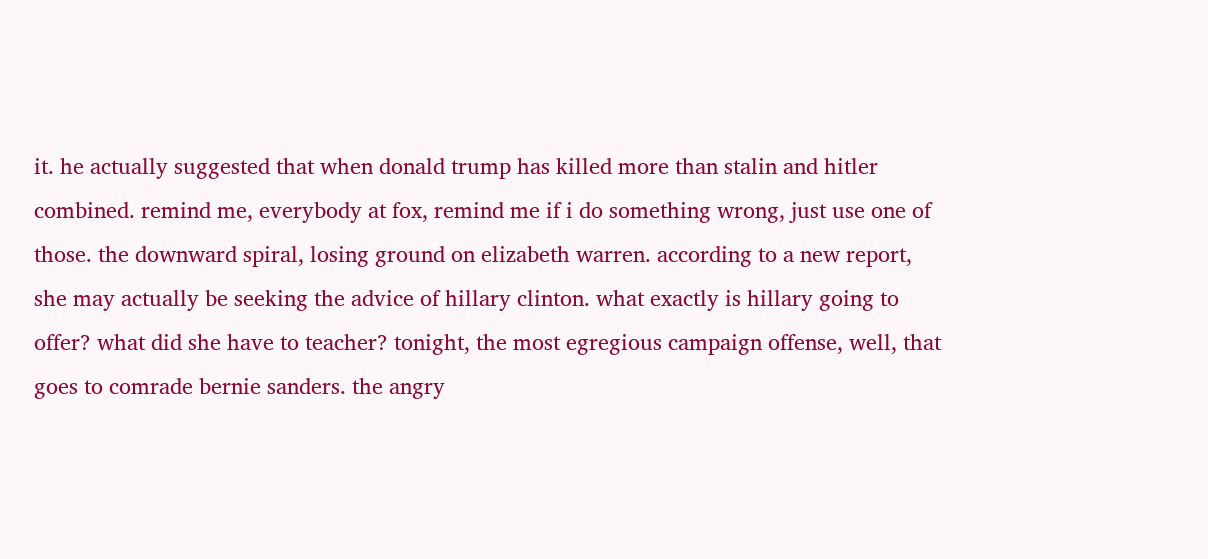it. he actually suggested that when donald trump has killed more than stalin and hitler combined. remind me, everybody at fox, remind me if i do something wrong, just use one of those. the downward spiral, losing ground on elizabeth warren. according to a new report, she may actually be seeking the advice of hillary clinton. what exactly is hillary going to offer? what did she have to teacher? tonight, the most egregious campaign offense, well, that goes to comrade bernie sanders. the angry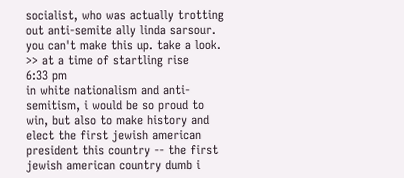socialist, who was actually trotting out anti-semite ally linda sarsour. you can't make this up. take a look. >> at a time of startling rise
6:33 pm
in white nationalism and anti-semitism, i would be so proud to win, but also to make history and elect the first jewish american president this country -- the first jewish american country dumb i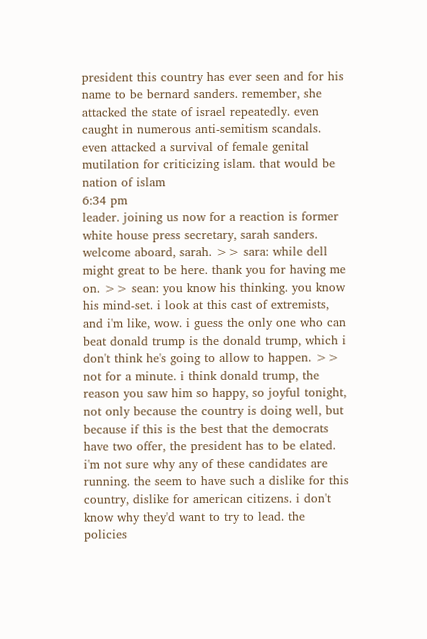president this country has ever seen and for his name to be bernard sanders. remember, she attacked the state of israel repeatedly. even caught in numerous anti-semitism scandals. even attacked a survival of female genital mutilation for criticizing islam. that would be nation of islam
6:34 pm
leader. joining us now for a reaction is former white house press secretary, sarah sanders. welcome aboard, sarah. >> sara: while dell might great to be here. thank you for having me on. >> sean: you know his thinking. you know his mind-set. i look at this cast of extremists, and i'm like, wow. i guess the only one who can beat donald trump is the donald trump, which i don't think he's going to allow to happen. >> not for a minute. i think donald trump, the reason you saw him so happy, so joyful tonight, not only because the country is doing well, but because if this is the best that the democrats have two offer, the president has to be elated. i'm not sure why any of these candidates are running. the seem to have such a dislike for this country, dislike for american citizens. i don't know why they'd want to try to lead. the policies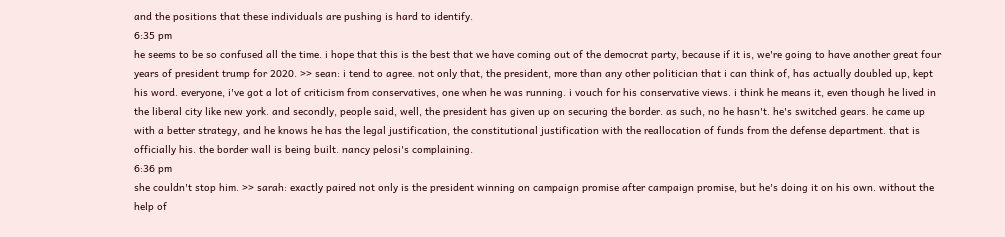and the positions that these individuals are pushing is hard to identify.
6:35 pm
he seems to be so confused all the time. i hope that this is the best that we have coming out of the democrat party, because if it is, we're going to have another great four years of president trump for 2020. >> sean: i tend to agree. not only that, the president, more than any other politician that i can think of, has actually doubled up, kept his word. everyone, i've got a lot of criticism from conservatives, one when he was running. i vouch for his conservative views. i think he means it, even though he lived in the liberal city like new york. and secondly, people said, well, the president has given up on securing the border. as such, no he hasn't. he's switched gears. he came up with a better strategy, and he knows he has the legal justification, the constitutional justification with the reallocation of funds from the defense department. that is officially his. the border wall is being built. nancy pelosi's complaining.
6:36 pm
she couldn't stop him. >> sarah: exactly paired not only is the president winning on campaign promise after campaign promise, but he's doing it on his own. without the help of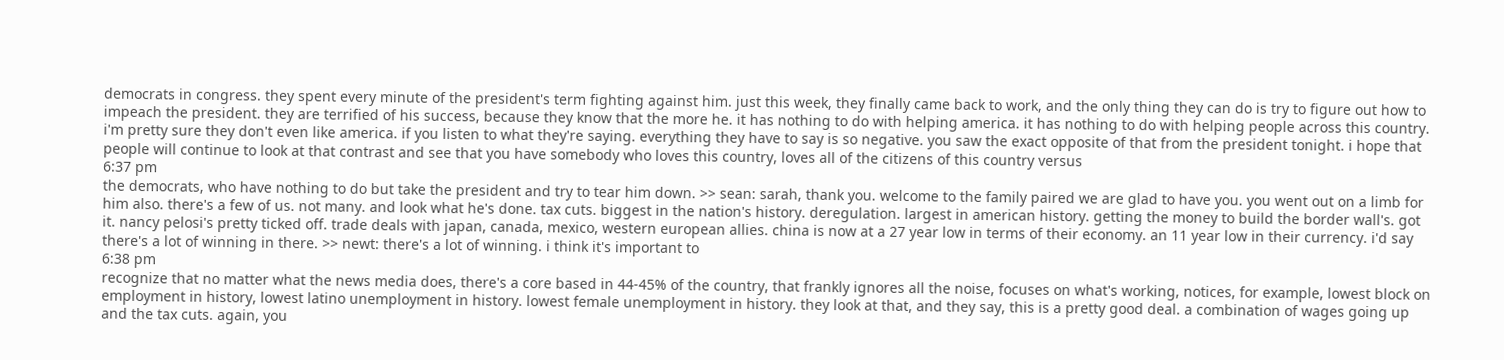democrats in congress. they spent every minute of the president's term fighting against him. just this week, they finally came back to work, and the only thing they can do is try to figure out how to impeach the president. they are terrified of his success, because they know that the more he. it has nothing to do with helping america. it has nothing to do with helping people across this country. i'm pretty sure they don't even like america. if you listen to what they're saying. everything they have to say is so negative. you saw the exact opposite of that from the president tonight. i hope that people will continue to look at that contrast and see that you have somebody who loves this country, loves all of the citizens of this country versus
6:37 pm
the democrats, who have nothing to do but take the president and try to tear him down. >> sean: sarah, thank you. welcome to the family paired we are glad to have you. you went out on a limb for him also. there's a few of us. not many. and look what he's done. tax cuts. biggest in the nation's history. deregulation. largest in american history. getting the money to build the border wall's. got it. nancy pelosi's pretty ticked off. trade deals with japan, canada, mexico, western european allies. china is now at a 27 year low in terms of their economy. an 11 year low in their currency. i'd say there's a lot of winning in there. >> newt: there's a lot of winning. i think it's important to
6:38 pm
recognize that no matter what the news media does, there's a core based in 44-45% of the country, that frankly ignores all the noise, focuses on what's working, notices, for example, lowest block on employment in history, lowest latino unemployment in history. lowest female unemployment in history. they look at that, and they say, this is a pretty good deal. a combination of wages going up and the tax cuts. again, you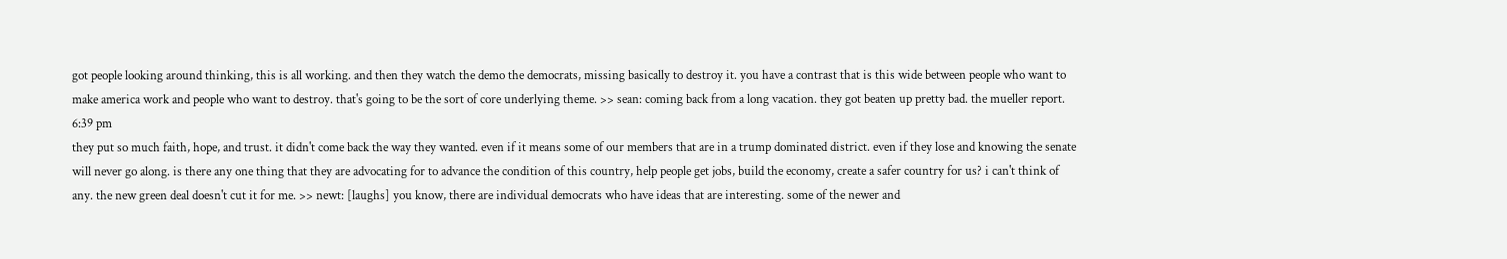got people looking around thinking, this is all working. and then they watch the demo the democrats, missing basically to destroy it. you have a contrast that is this wide between people who want to make america work and people who want to destroy. that's going to be the sort of core underlying theme. >> sean: coming back from a long vacation. they got beaten up pretty bad. the mueller report.
6:39 pm
they put so much faith, hope, and trust. it didn't come back the way they wanted. even if it means some of our members that are in a trump dominated district. even if they lose and knowing the senate will never go along. is there any one thing that they are advocating for to advance the condition of this country, help people get jobs, build the economy, create a safer country for us? i can't think of any. the new green deal doesn't cut it for me. >> newt: [laughs] you know, there are individual democrats who have ideas that are interesting. some of the newer and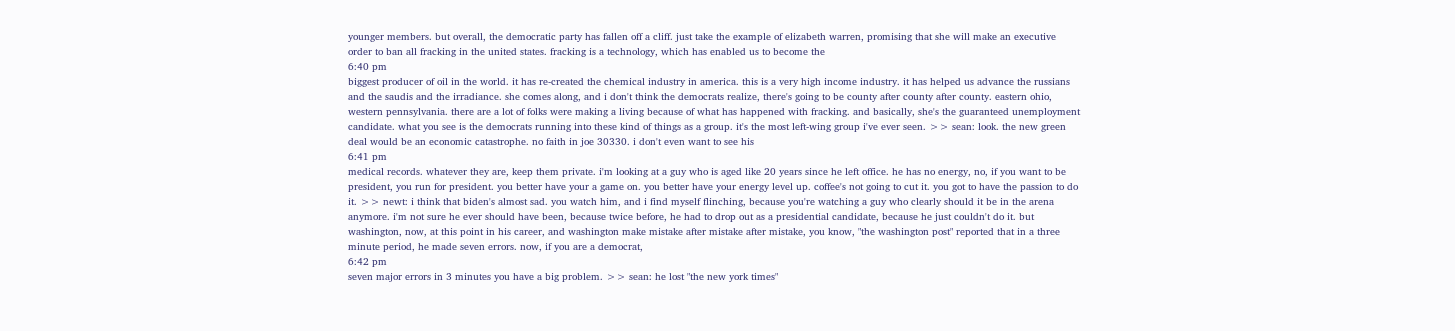younger members. but overall, the democratic party has fallen off a cliff. just take the example of elizabeth warren, promising that she will make an executive order to ban all fracking in the united states. fracking is a technology, which has enabled us to become the
6:40 pm
biggest producer of oil in the world. it has re-created the chemical industry in america. this is a very high income industry. it has helped us advance the russians and the saudis and the irradiance. she comes along, and i don't think the democrats realize, there's going to be county after county after county. eastern ohio, western pennsylvania. there are a lot of folks were making a living because of what has happened with fracking. and basically, she's the guaranteed unemployment candidate. what you see is the democrats running into these kind of things as a group. it's the most left-wing group i've ever seen. >> sean: look. the new green deal would be an economic catastrophe. no faith in joe 30330. i don't even want to see his
6:41 pm
medical records. whatever they are, keep them private. i'm looking at a guy who is aged like 20 years since he left office. he has no energy, no, if you want to be president, you run for president. you better have your a game on. you better have your energy level up. coffee's not going to cut it. you got to have the passion to do it. >> newt: i think that biden's almost sad. you watch him, and i find myself flinching, because you're watching a guy who clearly should it be in the arena anymore. i'm not sure he ever should have been, because twice before, he had to drop out as a presidential candidate, because he just couldn't do it. but washington, now, at this point in his career, and washington make mistake after mistake after mistake, you know, "the washington post" reported that in a three minute period, he made seven errors. now, if you are a democrat,
6:42 pm
seven major errors in 3 minutes you have a big problem. >> sean: he lost "the new york times"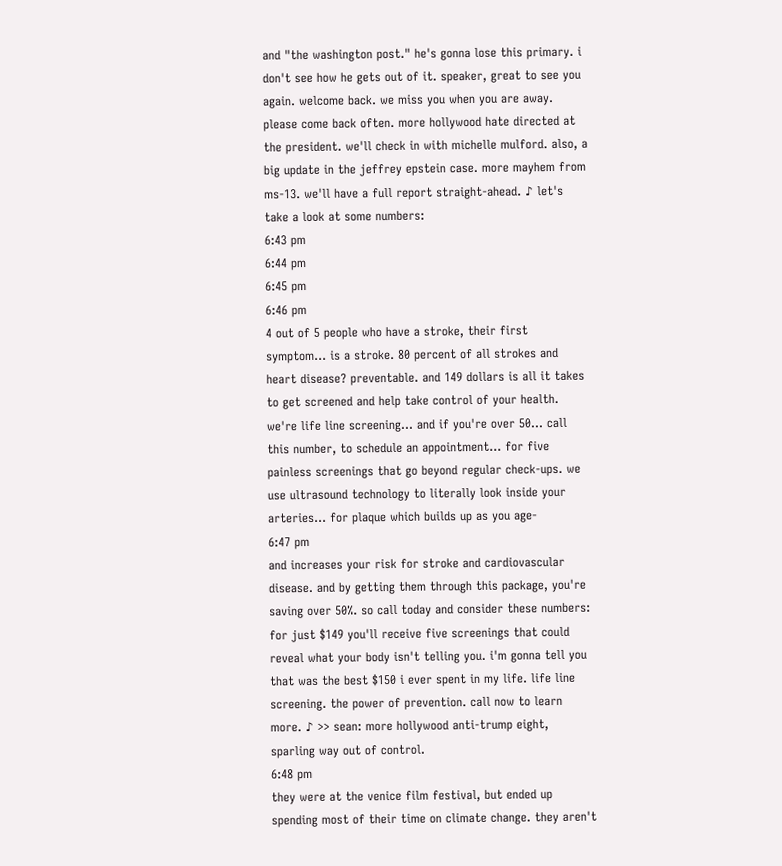and "the washington post." he's gonna lose this primary. i don't see how he gets out of it. speaker, great to see you again. welcome back. we miss you when you are away. please come back often. more hollywood hate directed at the president. we'll check in with michelle mulford. also, a big update in the jeffrey epstein case. more mayhem from ms-13. we'll have a full report straight-ahead. ♪ let's take a look at some numbers:
6:43 pm
6:44 pm
6:45 pm
6:46 pm
4 out of 5 people who have a stroke, their first symptom... is a stroke. 80 percent of all strokes and heart disease? preventable. and 149 dollars is all it takes to get screened and help take control of your health. we're life line screening... and if you're over 50... call this number, to schedule an appointment... for five painless screenings that go beyond regular check-ups. we use ultrasound technology to literally look inside your arteries... for plaque which builds up as you age-
6:47 pm
and increases your risk for stroke and cardiovascular disease. and by getting them through this package, you're saving over 50%. so call today and consider these numbers: for just $149 you'll receive five screenings that could reveal what your body isn't telling you. i'm gonna tell you that was the best $150 i ever spent in my life. life line screening. the power of prevention. call now to learn more. ♪ >> sean: more hollywood anti-trump eight, sparling way out of control.
6:48 pm
they were at the venice film festival, but ended up spending most of their time on climate change. they aren't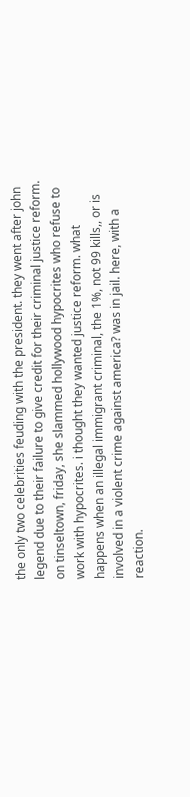the only two celebrities feuding with the president. they went after john legend due to their failure to give credit for their criminal justice reform. on tinseltown, friday, she slammed hollywood hypocrites who refuse to work with hypocrites. i thought they wanted justice reform. what happens when an illegal immigrant criminal, the 1%, not 99 kills,, or is involved in a violent crime against america? was in jail. here, with a reaction.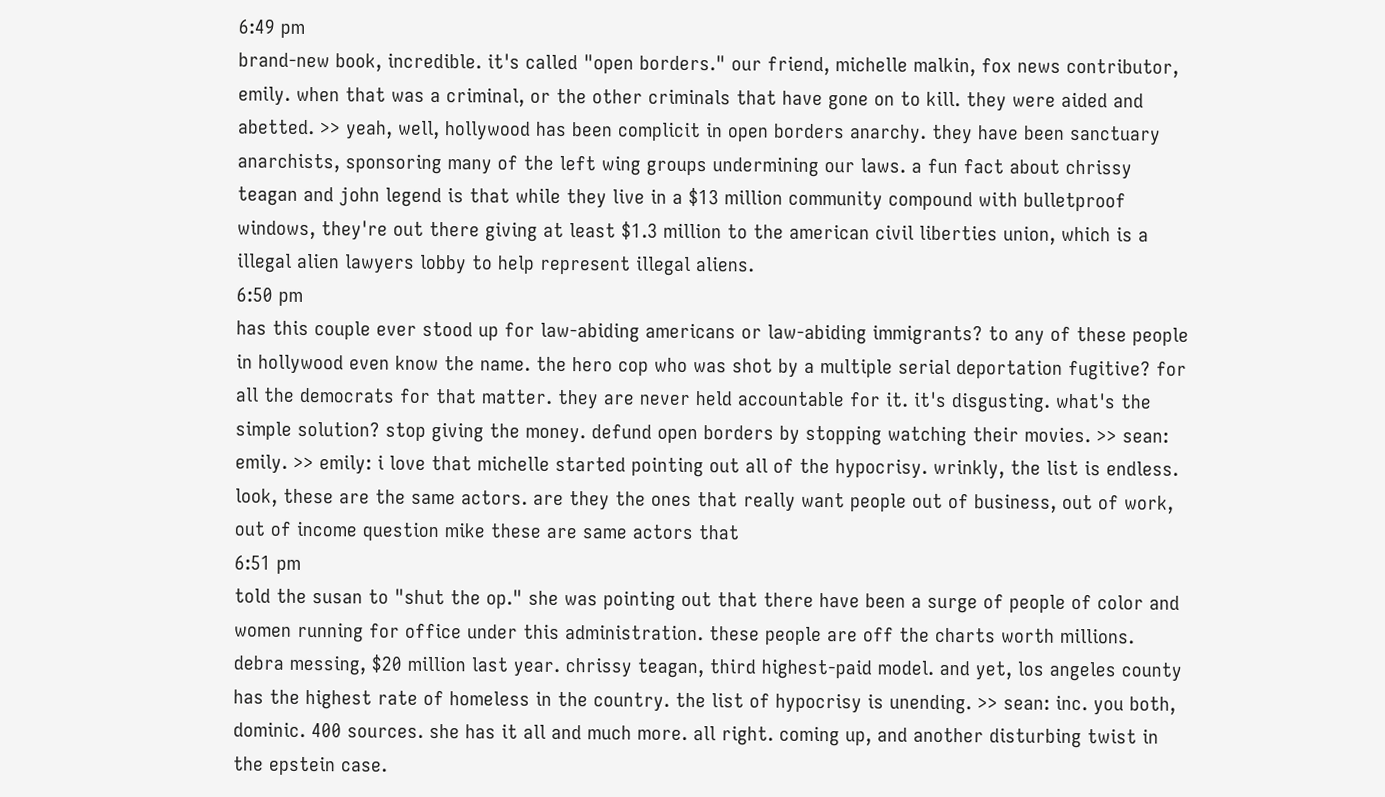6:49 pm
brand-new book, incredible. it's called "open borders." our friend, michelle malkin, fox news contributor, emily. when that was a criminal, or the other criminals that have gone on to kill. they were aided and abetted. >> yeah, well, hollywood has been complicit in open borders anarchy. they have been sanctuary anarchists, sponsoring many of the left wing groups undermining our laws. a fun fact about chrissy teagan and john legend is that while they live in a $13 million community compound with bulletproof windows, they're out there giving at least $1.3 million to the american civil liberties union, which is a illegal alien lawyers lobby to help represent illegal aliens.
6:50 pm
has this couple ever stood up for law-abiding americans or law-abiding immigrants? to any of these people in hollywood even know the name. the hero cop who was shot by a multiple serial deportation fugitive? for all the democrats for that matter. they are never held accountable for it. it's disgusting. what's the simple solution? stop giving the money. defund open borders by stopping watching their movies. >> sean: emily. >> emily: i love that michelle started pointing out all of the hypocrisy. wrinkly, the list is endless. look, these are the same actors. are they the ones that really want people out of business, out of work, out of income question mike these are same actors that
6:51 pm
told the susan to "shut the op." she was pointing out that there have been a surge of people of color and women running for office under this administration. these people are off the charts worth millions. debra messing, $20 million last year. chrissy teagan, third highest-paid model. and yet, los angeles county has the highest rate of homeless in the country. the list of hypocrisy is unending. >> sean: inc. you both, dominic. 400 sources. she has it all and much more. all right. coming up, and another disturbing twist in the epstein case.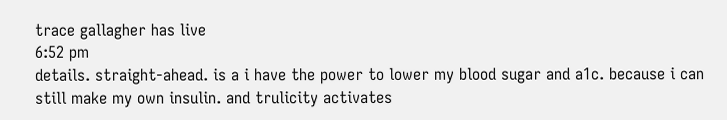trace gallagher has live
6:52 pm
details. straight-ahead. is a i have the power to lower my blood sugar and a1c. because i can still make my own insulin. and trulicity activates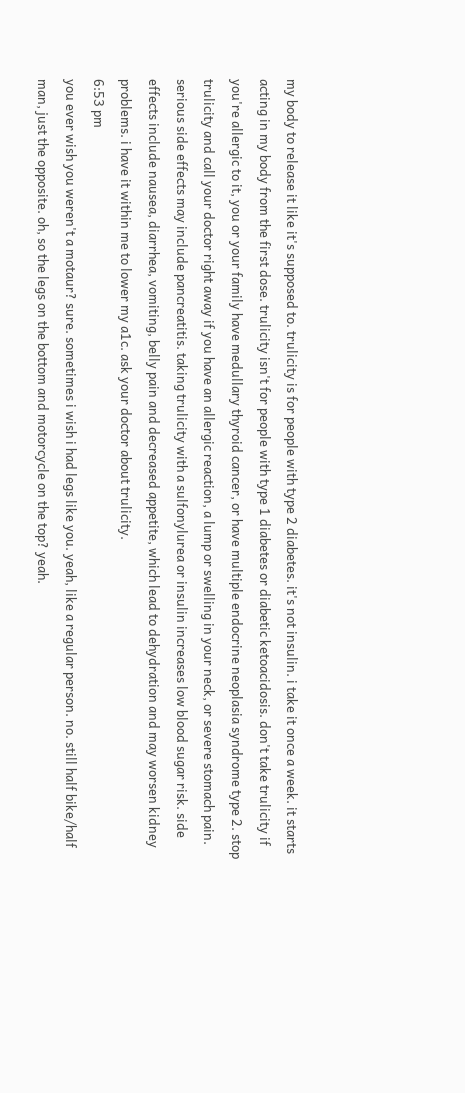my body to release it like it's supposed to. trulicity is for people with type 2 diabetes. it's not insulin. i take it once a week. it starts acting in my body from the first dose. trulicity isn't for people with type 1 diabetes or diabetic ketoacidosis. don't take trulicity if you're allergic to it, you or your family have medullary thyroid cancer, or have multiple endocrine neoplasia syndrome type 2. stop trulicity and call your doctor right away if you have an allergic reaction, a lump or swelling in your neck, or severe stomach pain. serious side effects may include pancreatitis. taking trulicity with a sulfonylurea or insulin increases low blood sugar risk. side effects include nausea, diarrhea, vomiting, belly pain and decreased appetite, which lead to dehydration and may worsen kidney problems. i have it within me to lower my a1c. ask your doctor about trulicity.
6:53 pm
you ever wish you weren't a motaur? sure. sometimes i wish i had legs like you. yeah, like a regular person. no. still half bike/half man, just the opposite. oh, so the legs on the bottom and motorcycle on the top? yeah.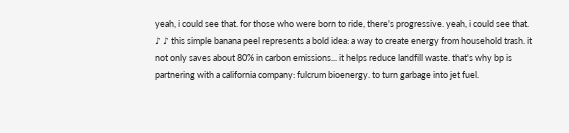yeah, i could see that. for those who were born to ride, there's progressive. yeah, i could see that. ♪ ♪ this simple banana peel represents a bold idea: a way to create energy from household trash. it not only saves about 80% in carbon emissions... it helps reduce landfill waste. that's why bp is partnering with a california company: fulcrum bioenergy. to turn garbage into jet fuel.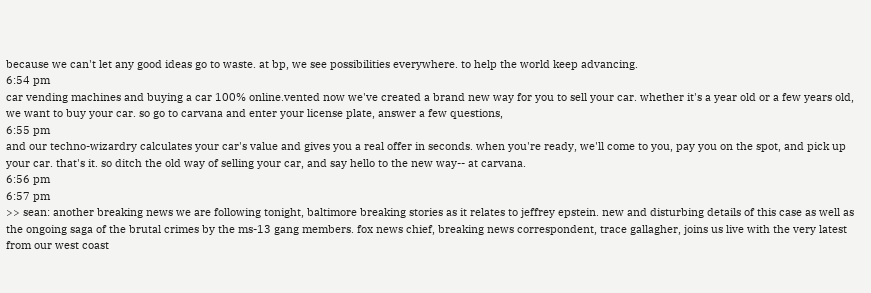because we can't let any good ideas go to waste. at bp, we see possibilities everywhere. to help the world keep advancing.
6:54 pm
car vending machines and buying a car 100% online.vented now we've created a brand new way for you to sell your car. whether it's a year old or a few years old, we want to buy your car. so go to carvana and enter your license plate, answer a few questions,
6:55 pm
and our techno-wizardry calculates your car's value and gives you a real offer in seconds. when you're ready, we'll come to you, pay you on the spot, and pick up your car. that's it. so ditch the old way of selling your car, and say hello to the new way-- at carvana.
6:56 pm
6:57 pm
>> sean: another breaking news we are following tonight, baltimore breaking stories as it relates to jeffrey epstein. new and disturbing details of this case as well as the ongoing saga of the brutal crimes by the ms-13 gang members. fox news chief, breaking news correspondent, trace gallagher, joins us live with the very latest from our west coast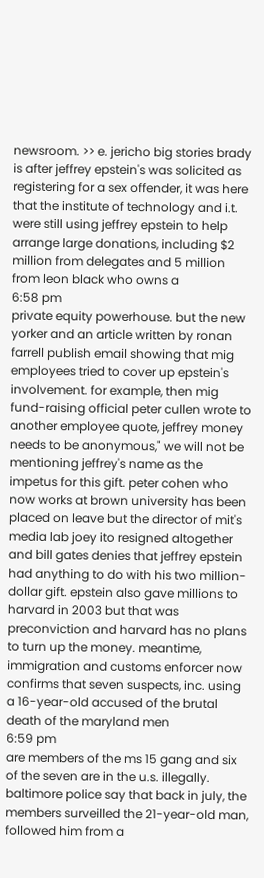newsroom. >> e. jericho big stories brady is after jeffrey epstein's was solicited as registering for a sex offender, it was here that the institute of technology and i.t. were still using jeffrey epstein to help arrange large donations, including $2 million from delegates and 5 million from leon black who owns a
6:58 pm
private equity powerhouse. but the new yorker and an article written by ronan farrell publish email showing that mig employees tried to cover up epstein's involvement. for example, then mig fund-raising official peter cullen wrote to another employee quote, jeffrey money needs to be anonymous," we will not be mentioning jeffrey's name as the impetus for this gift. peter cohen who now works at brown university has been placed on leave but the director of mit's media lab joey ito resigned altogether and bill gates denies that jeffrey epstein had anything to do with his two million-dollar gift. epstein also gave millions to harvard in 2003 but that was preconviction and harvard has no plans to turn up the money. meantime, immigration and customs enforcer now confirms that seven suspects, inc. using a 16-year-old accused of the brutal death of the maryland men
6:59 pm
are members of the ms 15 gang and six of the seven are in the u.s. illegally. baltimore police say that back in july, the members surveilled the 21-year-old man, followed him from a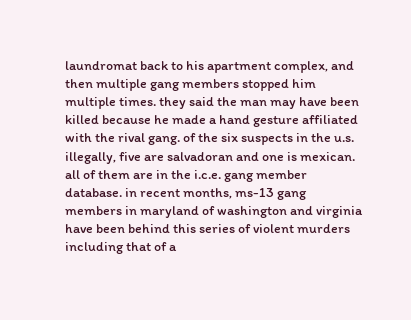laundromat back to his apartment complex, and then multiple gang members stopped him multiple times. they said the man may have been killed because he made a hand gesture affiliated with the rival gang. of the six suspects in the u.s. illegally, five are salvadoran and one is mexican. all of them are in the i.c.e. gang member database. in recent months, ms-13 gang members in maryland of washington and virginia have been behind this series of violent murders including that of a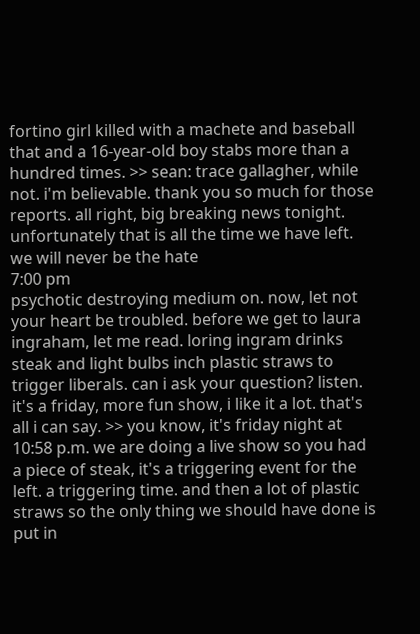fortino girl killed with a machete and baseball that and a 16-year-old boy stabs more than a hundred times. >> sean: trace gallagher, while not. i'm believable. thank you so much for those reports. all right, big breaking news tonight. unfortunately that is all the time we have left. we will never be the hate
7:00 pm
psychotic destroying medium on. now, let not your heart be troubled. before we get to laura ingraham, let me read. loring ingram drinks steak and light bulbs inch plastic straws to trigger liberals. can i ask your question? listen. it's a friday, more fun show, i like it a lot. that's all i can say. >> you know, it's friday night at 10:58 p.m. we are doing a live show so you had a piece of steak, it's a triggering event for the left. a triggering time. and then a lot of plastic straws so the only thing we should have done is put in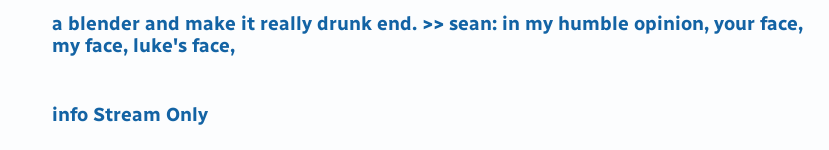a blender and make it really drunk end. >> sean: in my humble opinion, your face, my face, luke's face,


info Stream Only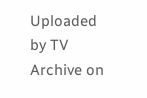Uploaded by TV Archive on